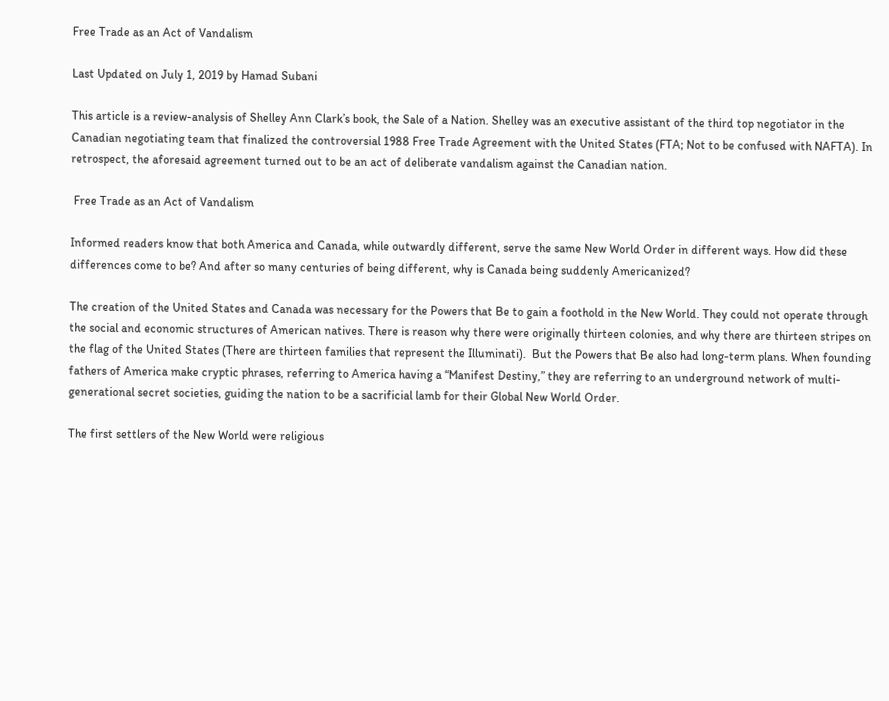Free Trade as an Act of Vandalism

Last Updated on July 1, 2019 by Hamad Subani

This article is a review-analysis of Shelley Ann Clark’s book, the Sale of a Nation. Shelley was an executive assistant of the third top negotiator in the Canadian negotiating team that finalized the controversial 1988 Free Trade Agreement with the United States (FTA; Not to be confused with NAFTA). In retrospect, the aforesaid agreement turned out to be an act of deliberate vandalism against the Canadian nation.

 Free Trade as an Act of Vandalism

Informed readers know that both America and Canada, while outwardly different, serve the same New World Order in different ways. How did these differences come to be? And after so many centuries of being different, why is Canada being suddenly Americanized?

The creation of the United States and Canada was necessary for the Powers that Be to gain a foothold in the New World. They could not operate through the social and economic structures of American natives. There is reason why there were originally thirteen colonies, and why there are thirteen stripes on the flag of the United States (There are thirteen families that represent the Illuminati).  But the Powers that Be also had long-term plans. When founding fathers of America make cryptic phrases, referring to America having a “Manifest Destiny,” they are referring to an underground network of multi-generational secret societies, guiding the nation to be a sacrificial lamb for their Global New World Order.

The first settlers of the New World were religious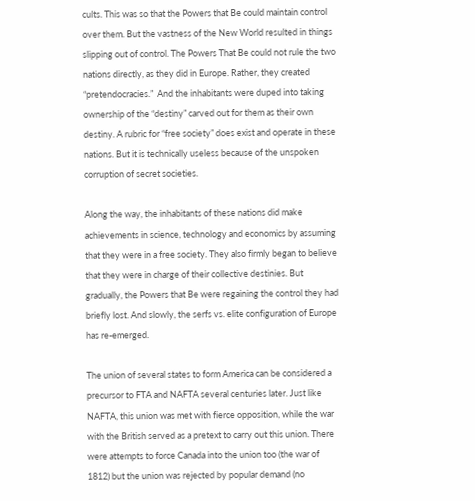cults. This was so that the Powers that Be could maintain control over them. But the vastness of the New World resulted in things slipping out of control. The Powers That Be could not rule the two nations directly, as they did in Europe. Rather, they created “pretendocracies.”  And the inhabitants were duped into taking ownership of the “destiny” carved out for them as their own destiny. A rubric for “free society” does exist and operate in these nations. But it is technically useless because of the unspoken corruption of secret societies.

Along the way, the inhabitants of these nations did make achievements in science, technology and economics by assuming that they were in a free society. They also firmly began to believe that they were in charge of their collective destinies. But gradually, the Powers that Be were regaining the control they had briefly lost. And slowly, the serfs vs. elite configuration of Europe has re-emerged.

The union of several states to form America can be considered a precursor to FTA and NAFTA several centuries later. Just like NAFTA, this union was met with fierce opposition, while the war with the British served as a pretext to carry out this union. There were attempts to force Canada into the union too (the war of 1812) but the union was rejected by popular demand (no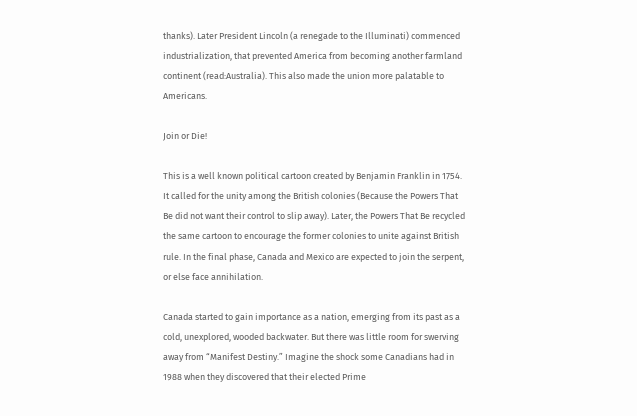thanks). Later President Lincoln (a renegade to the Illuminati) commenced industrialization, that prevented America from becoming another farmland continent (read:Australia). This also made the union more palatable to Americans.

Join or Die!

This is a well known political cartoon created by Benjamin Franklin in 1754. It called for the unity among the British colonies (Because the Powers That Be did not want their control to slip away). Later, the Powers That Be recycled the same cartoon to encourage the former colonies to unite against British rule. In the final phase, Canada and Mexico are expected to join the serpent, or else face annihilation.

Canada started to gain importance as a nation, emerging from its past as a cold, unexplored, wooded backwater. But there was little room for swerving away from “Manifest Destiny.” Imagine the shock some Canadians had in 1988 when they discovered that their elected Prime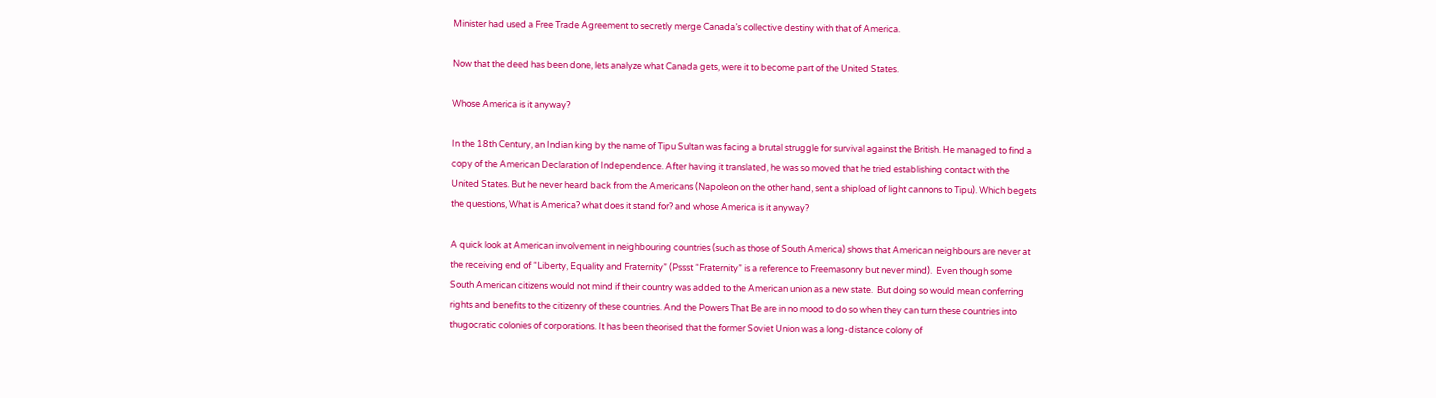Minister had used a Free Trade Agreement to secretly merge Canada’s collective destiny with that of America.

Now that the deed has been done, lets analyze what Canada gets, were it to become part of the United States.

Whose America is it anyway?

In the 18th Century, an Indian king by the name of Tipu Sultan was facing a brutal struggle for survival against the British. He managed to find a copy of the American Declaration of Independence. After having it translated, he was so moved that he tried establishing contact with the United States. But he never heard back from the Americans (Napoleon on the other hand, sent a shipload of light cannons to Tipu). Which begets the questions, What is America? what does it stand for? and whose America is it anyway?

A quick look at American involvement in neighbouring countries (such as those of South America) shows that American neighbours are never at the receiving end of “Liberty, Equality and Fraternity” (Pssst “Fraternity” is a reference to Freemasonry but never mind).  Even though some South American citizens would not mind if their country was added to the American union as a new state.  But doing so would mean conferring rights and benefits to the citizenry of these countries. And the Powers That Be are in no mood to do so when they can turn these countries into thugocratic colonies of corporations. It has been theorised that the former Soviet Union was a long-distance colony of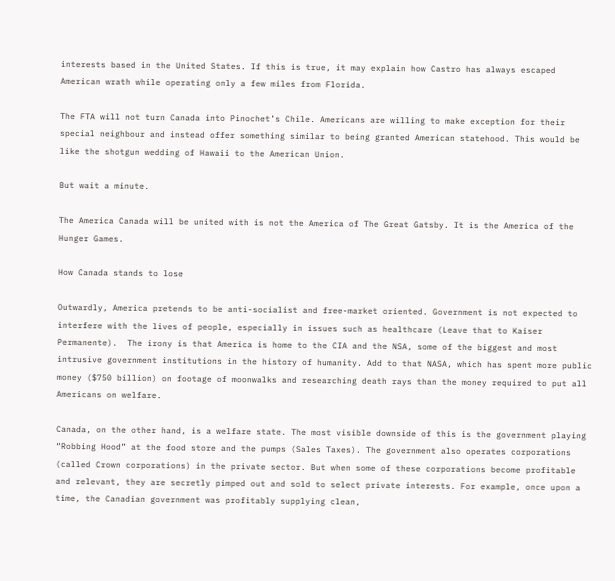interests based in the United States. If this is true, it may explain how Castro has always escaped American wrath while operating only a few miles from Florida.

The FTA will not turn Canada into Pinochet’s Chile. Americans are willing to make exception for their special neighbour and instead offer something similar to being granted American statehood. This would be like the shotgun wedding of Hawaii to the American Union.

But wait a minute.

The America Canada will be united with is not the America of The Great Gatsby. It is the America of the Hunger Games.

How Canada stands to lose

Outwardly, America pretends to be anti-socialist and free-market oriented. Government is not expected to interfere with the lives of people, especially in issues such as healthcare (Leave that to Kaiser Permanente).  The irony is that America is home to the CIA and the NSA, some of the biggest and most intrusive government institutions in the history of humanity. Add to that NASA, which has spent more public money ($750 billion) on footage of moonwalks and researching death rays than the money required to put all Americans on welfare.

Canada, on the other hand, is a welfare state. The most visible downside of this is the government playing “Robbing Hood” at the food store and the pumps (Sales Taxes). The government also operates corporations (called Crown corporations) in the private sector. But when some of these corporations become profitable and relevant, they are secretly pimped out and sold to select private interests. For example, once upon a time, the Canadian government was profitably supplying clean,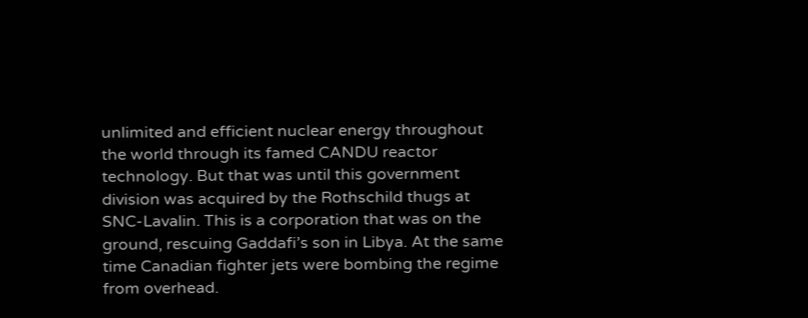unlimited and efficient nuclear energy throughout the world through its famed CANDU reactor technology. But that was until this government division was acquired by the Rothschild thugs at SNC-Lavalin. This is a corporation that was on the ground, rescuing Gaddafi’s son in Libya. At the same time Canadian fighter jets were bombing the regime from overhead.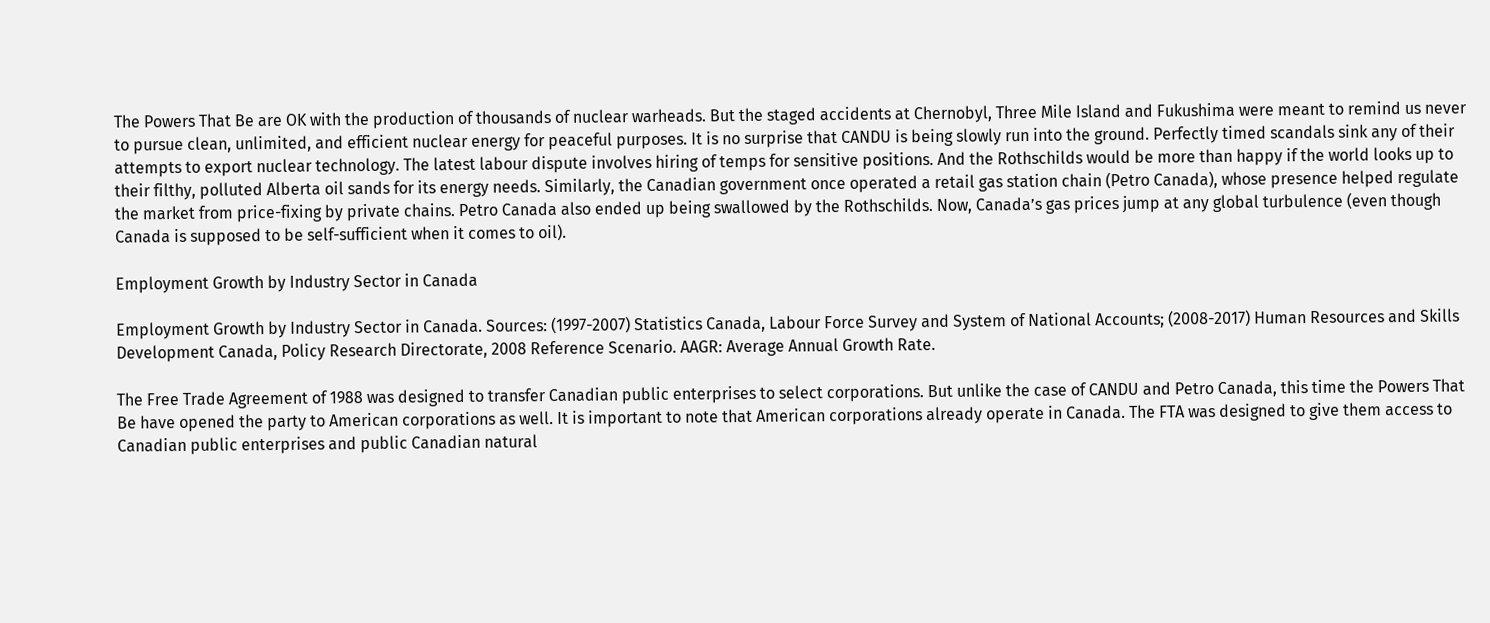The Powers That Be are OK with the production of thousands of nuclear warheads. But the staged accidents at Chernobyl, Three Mile Island and Fukushima were meant to remind us never to pursue clean, unlimited, and efficient nuclear energy for peaceful purposes. It is no surprise that CANDU is being slowly run into the ground. Perfectly timed scandals sink any of their attempts to export nuclear technology. The latest labour dispute involves hiring of temps for sensitive positions. And the Rothschilds would be more than happy if the world looks up to their filthy, polluted Alberta oil sands for its energy needs. Similarly, the Canadian government once operated a retail gas station chain (Petro Canada), whose presence helped regulate the market from price-fixing by private chains. Petro Canada also ended up being swallowed by the Rothschilds. Now, Canada’s gas prices jump at any global turbulence (even though Canada is supposed to be self-sufficient when it comes to oil).

Employment Growth by Industry Sector in Canada

Employment Growth by Industry Sector in Canada. Sources: (1997-2007) Statistics Canada, Labour Force Survey and System of National Accounts; (2008-2017) Human Resources and Skills Development Canada, Policy Research Directorate, 2008 Reference Scenario. AAGR: Average Annual Growth Rate.

The Free Trade Agreement of 1988 was designed to transfer Canadian public enterprises to select corporations. But unlike the case of CANDU and Petro Canada, this time the Powers That Be have opened the party to American corporations as well. It is important to note that American corporations already operate in Canada. The FTA was designed to give them access to Canadian public enterprises and public Canadian natural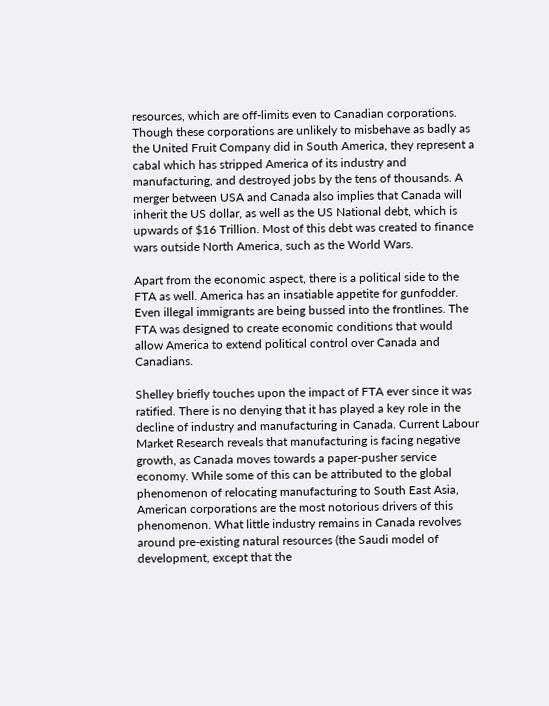resources, which are off-limits even to Canadian corporations. Though these corporations are unlikely to misbehave as badly as the United Fruit Company did in South America, they represent a cabal which has stripped America of its industry and manufacturing, and destroyed jobs by the tens of thousands. A merger between USA and Canada also implies that Canada will inherit the US dollar, as well as the US National debt, which is upwards of $16 Trillion. Most of this debt was created to finance wars outside North America, such as the World Wars.

Apart from the economic aspect, there is a political side to the FTA as well. America has an insatiable appetite for gunfodder. Even illegal immigrants are being bussed into the frontlines. The FTA was designed to create economic conditions that would allow America to extend political control over Canada and Canadians.

Shelley briefly touches upon the impact of FTA ever since it was ratified. There is no denying that it has played a key role in the decline of industry and manufacturing in Canada. Current Labour Market Research reveals that manufacturing is facing negative growth, as Canada moves towards a paper-pusher service economy. While some of this can be attributed to the global phenomenon of relocating manufacturing to South East Asia, American corporations are the most notorious drivers of this phenomenon. What little industry remains in Canada revolves around pre-existing natural resources (the Saudi model of development, except that the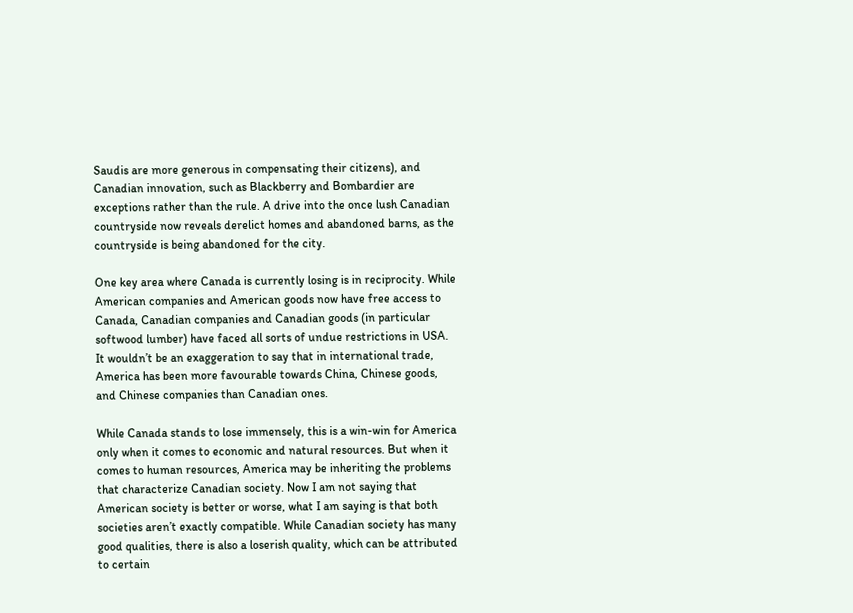Saudis are more generous in compensating their citizens), and Canadian innovation, such as Blackberry and Bombardier are exceptions rather than the rule. A drive into the once lush Canadian countryside now reveals derelict homes and abandoned barns, as the countryside is being abandoned for the city.

One key area where Canada is currently losing is in reciprocity. While American companies and American goods now have free access to Canada, Canadian companies and Canadian goods (in particular softwood lumber) have faced all sorts of undue restrictions in USA. It wouldn’t be an exaggeration to say that in international trade, America has been more favourable towards China, Chinese goods, and Chinese companies than Canadian ones.

While Canada stands to lose immensely, this is a win-win for America only when it comes to economic and natural resources. But when it comes to human resources, America may be inheriting the problems that characterize Canadian society. Now I am not saying that American society is better or worse, what I am saying is that both societies aren’t exactly compatible. While Canadian society has many good qualities, there is also a loserish quality, which can be attributed to certain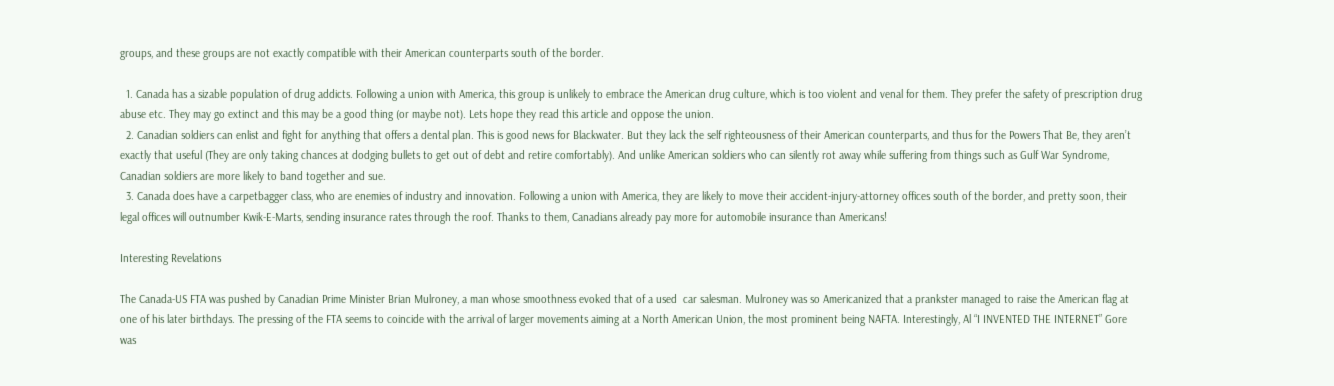groups, and these groups are not exactly compatible with their American counterparts south of the border.

  1. Canada has a sizable population of drug addicts. Following a union with America, this group is unlikely to embrace the American drug culture, which is too violent and venal for them. They prefer the safety of prescription drug abuse etc. They may go extinct and this may be a good thing (or maybe not). Lets hope they read this article and oppose the union.
  2. Canadian soldiers can enlist and fight for anything that offers a dental plan. This is good news for Blackwater. But they lack the self righteousness of their American counterparts, and thus for the Powers That Be, they aren’t exactly that useful (They are only taking chances at dodging bullets to get out of debt and retire comfortably). And unlike American soldiers who can silently rot away while suffering from things such as Gulf War Syndrome, Canadian soldiers are more likely to band together and sue.
  3. Canada does have a carpetbagger class, who are enemies of industry and innovation. Following a union with America, they are likely to move their accident-injury-attorney offices south of the border, and pretty soon, their legal offices will outnumber Kwik-E-Marts, sending insurance rates through the roof. Thanks to them, Canadians already pay more for automobile insurance than Americans!

Interesting Revelations

The Canada-US FTA was pushed by Canadian Prime Minister Brian Mulroney, a man whose smoothness evoked that of a used  car salesman. Mulroney was so Americanized that a prankster managed to raise the American flag at one of his later birthdays. The pressing of the FTA seems to coincide with the arrival of larger movements aiming at a North American Union, the most prominent being NAFTA. Interestingly, Al “I INVENTED THE INTERNET” Gore was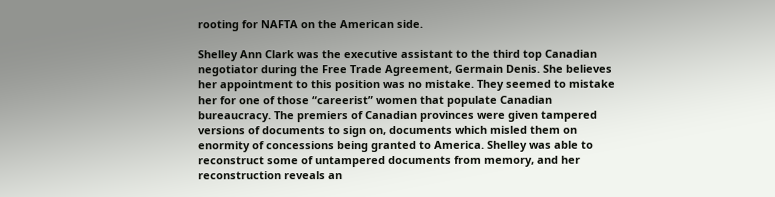rooting for NAFTA on the American side.

Shelley Ann Clark was the executive assistant to the third top Canadian negotiator during the Free Trade Agreement, Germain Denis. She believes her appointment to this position was no mistake. They seemed to mistake her for one of those “careerist” women that populate Canadian bureaucracy. The premiers of Canadian provinces were given tampered versions of documents to sign on, documents which misled them on enormity of concessions being granted to America. Shelley was able to reconstruct some of untampered documents from memory, and her reconstruction reveals an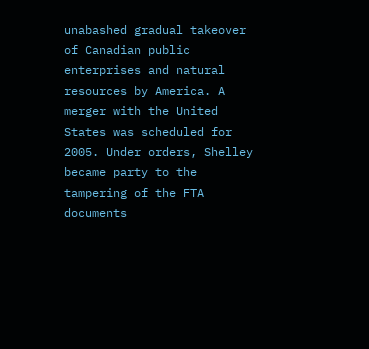unabashed gradual takeover of Canadian public enterprises and natural resources by America. A merger with the United States was scheduled for 2005. Under orders, Shelley became party to the tampering of the FTA documents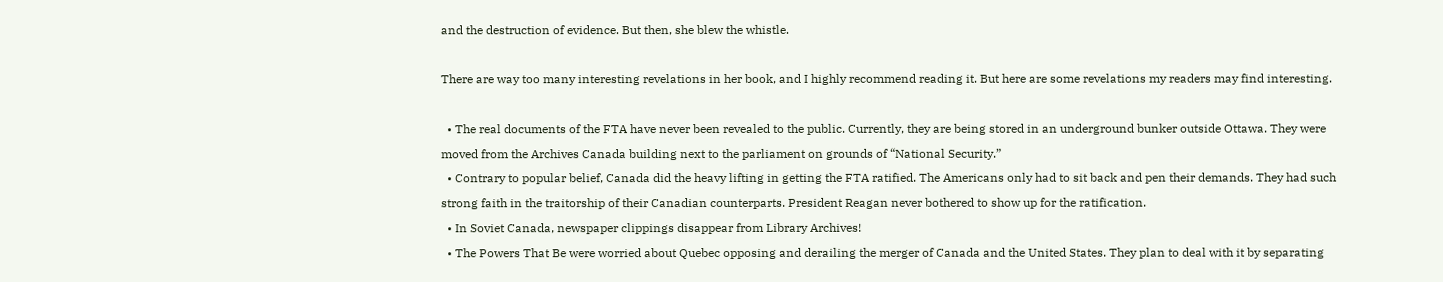and the destruction of evidence. But then, she blew the whistle.

There are way too many interesting revelations in her book, and I highly recommend reading it. But here are some revelations my readers may find interesting.

  • The real documents of the FTA have never been revealed to the public. Currently, they are being stored in an underground bunker outside Ottawa. They were moved from the Archives Canada building next to the parliament on grounds of “National Security.”
  • Contrary to popular belief, Canada did the heavy lifting in getting the FTA ratified. The Americans only had to sit back and pen their demands. They had such strong faith in the traitorship of their Canadian counterparts. President Reagan never bothered to show up for the ratification.
  • In Soviet Canada, newspaper clippings disappear from Library Archives!
  • The Powers That Be were worried about Quebec opposing and derailing the merger of Canada and the United States. They plan to deal with it by separating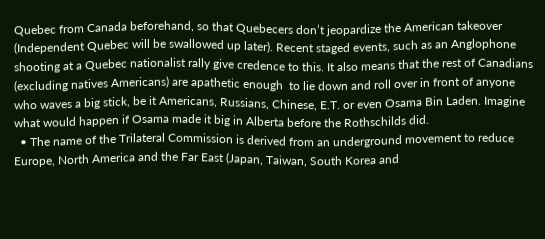Quebec from Canada beforehand, so that Quebecers don’t jeopardize the American takeover (Independent Quebec will be swallowed up later). Recent staged events, such as an Anglophone shooting at a Quebec nationalist rally give credence to this. It also means that the rest of Canadians (excluding natives Americans) are apathetic enough  to lie down and roll over in front of anyone who waves a big stick, be it Americans, Russians, Chinese, E.T. or even Osama Bin Laden. Imagine what would happen if Osama made it big in Alberta before the Rothschilds did.
  • The name of the Trilateral Commission is derived from an underground movement to reduce Europe, North America and the Far East (Japan, Taiwan, South Korea and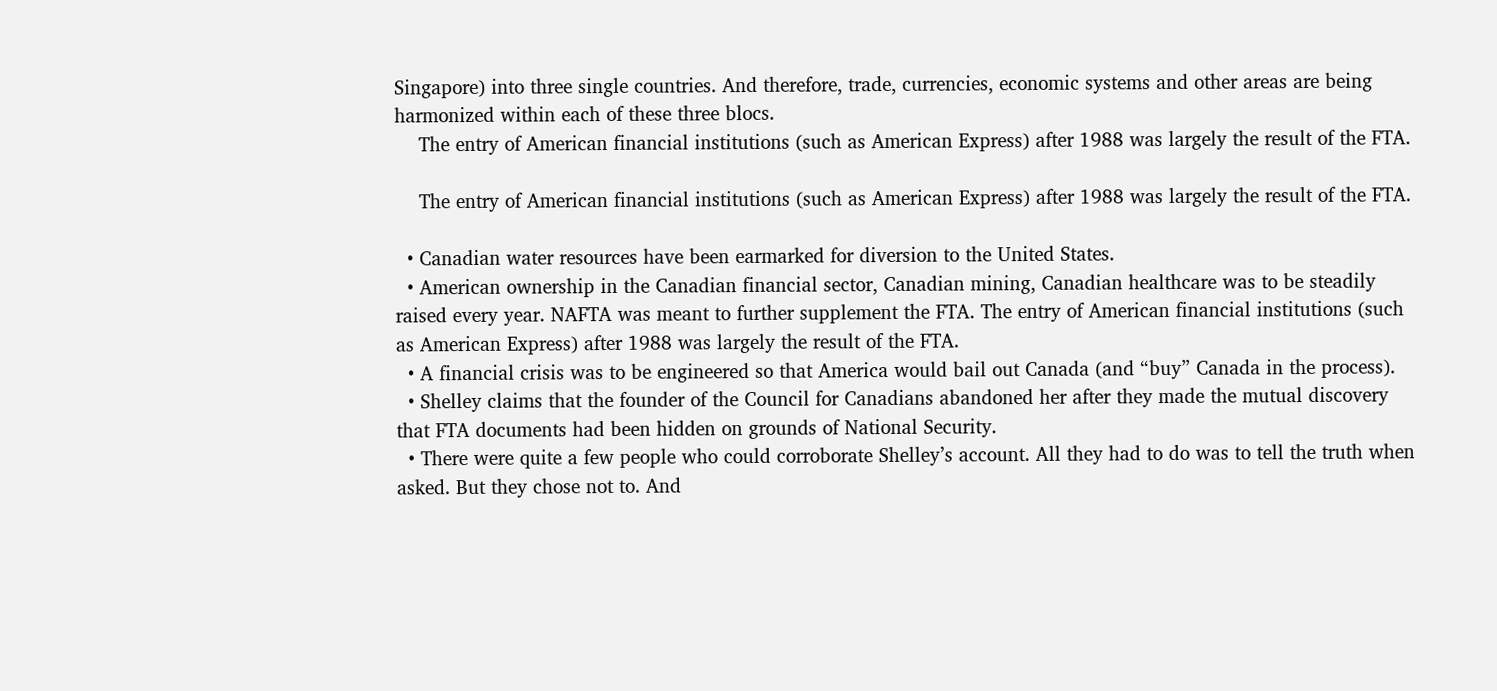Singapore) into three single countries. And therefore, trade, currencies, economic systems and other areas are being harmonized within each of these three blocs.
    The entry of American financial institutions (such as American Express) after 1988 was largely the result of the FTA.

    The entry of American financial institutions (such as American Express) after 1988 was largely the result of the FTA.

  • Canadian water resources have been earmarked for diversion to the United States.
  • American ownership in the Canadian financial sector, Canadian mining, Canadian healthcare was to be steadily raised every year. NAFTA was meant to further supplement the FTA. The entry of American financial institutions (such as American Express) after 1988 was largely the result of the FTA.
  • A financial crisis was to be engineered so that America would bail out Canada (and “buy” Canada in the process).
  • Shelley claims that the founder of the Council for Canadians abandoned her after they made the mutual discovery that FTA documents had been hidden on grounds of National Security.
  • There were quite a few people who could corroborate Shelley’s account. All they had to do was to tell the truth when asked. But they chose not to. And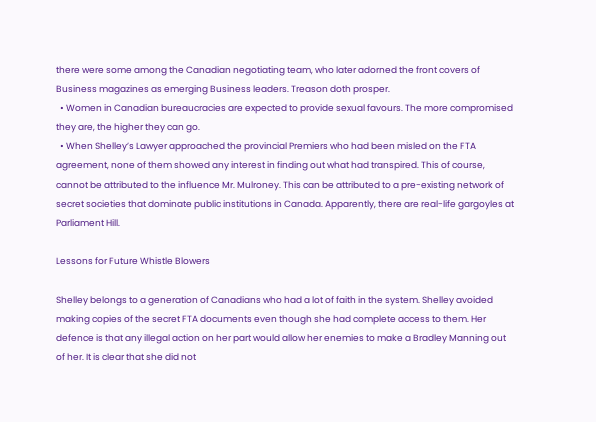there were some among the Canadian negotiating team, who later adorned the front covers of Business magazines as emerging Business leaders. Treason doth prosper.
  • Women in Canadian bureaucracies are expected to provide sexual favours. The more compromised they are, the higher they can go.
  • When Shelley’s Lawyer approached the provincial Premiers who had been misled on the FTA agreement, none of them showed any interest in finding out what had transpired. This of course, cannot be attributed to the influence Mr. Mulroney. This can be attributed to a pre-existing network of secret societies that dominate public institutions in Canada. Apparently, there are real-life gargoyles at Parliament Hill.

Lessons for Future Whistle Blowers

Shelley belongs to a generation of Canadians who had a lot of faith in the system. Shelley avoided making copies of the secret FTA documents even though she had complete access to them. Her defence is that any illegal action on her part would allow her enemies to make a Bradley Manning out of her. It is clear that she did not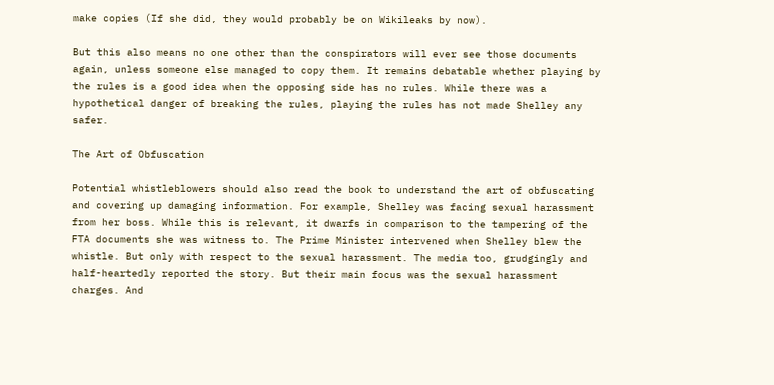make copies (If she did, they would probably be on Wikileaks by now).

But this also means no one other than the conspirators will ever see those documents again, unless someone else managed to copy them. It remains debatable whether playing by the rules is a good idea when the opposing side has no rules. While there was a hypothetical danger of breaking the rules, playing the rules has not made Shelley any safer.

The Art of Obfuscation

Potential whistleblowers should also read the book to understand the art of obfuscating and covering up damaging information. For example, Shelley was facing sexual harassment from her boss. While this is relevant, it dwarfs in comparison to the tampering of the FTA documents she was witness to. The Prime Minister intervened when Shelley blew the whistle. But only with respect to the sexual harassment. The media too, grudgingly and half-heartedly reported the story. But their main focus was the sexual harassment charges. And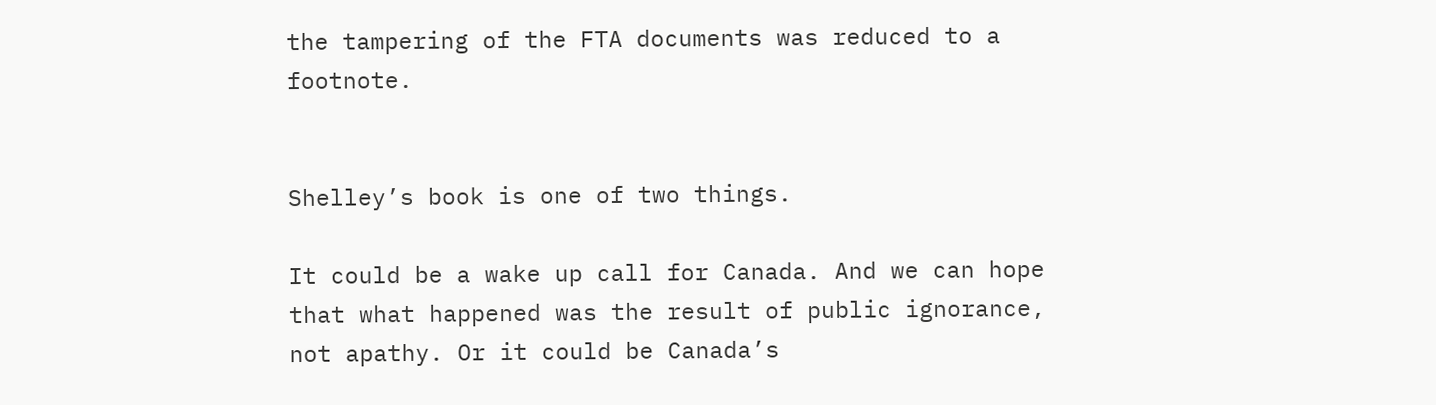the tampering of the FTA documents was reduced to a footnote.


Shelley’s book is one of two things.

It could be a wake up call for Canada. And we can hope that what happened was the result of public ignorance, not apathy. Or it could be Canada’s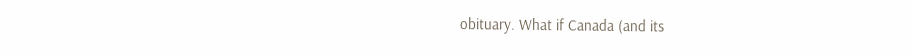obituary. What if Canada (and its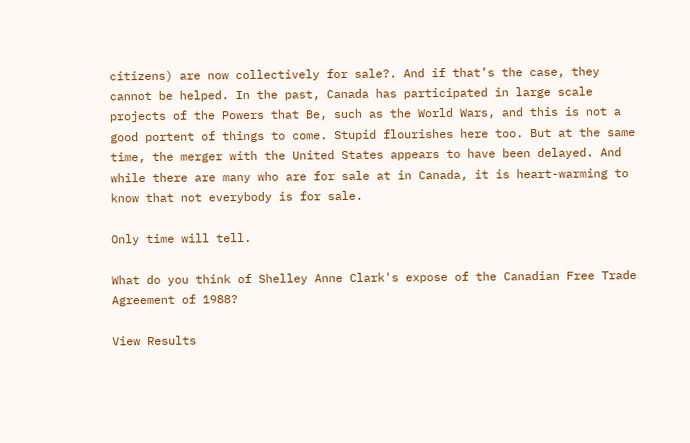citizens) are now collectively for sale?. And if that’s the case, they cannot be helped. In the past, Canada has participated in large scale projects of the Powers that Be, such as the World Wars, and this is not a good portent of things to come. Stupid flourishes here too. But at the same time, the merger with the United States appears to have been delayed. And while there are many who are for sale at in Canada, it is heart-warming to know that not everybody is for sale.

Only time will tell.

What do you think of Shelley Anne Clark's expose of the Canadian Free Trade Agreement of 1988?

View Results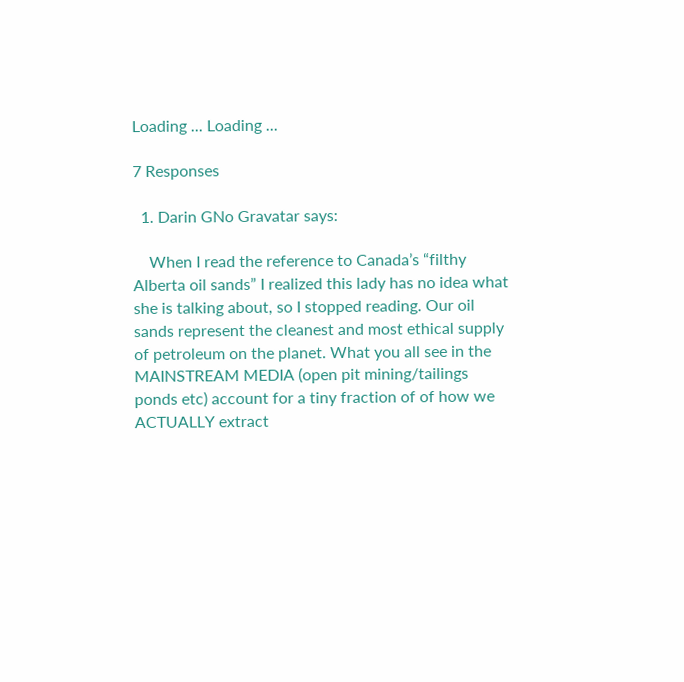Loading ... Loading ...

7 Responses

  1. Darin GNo Gravatar says:

    When I read the reference to Canada’s “filthy Alberta oil sands” I realized this lady has no idea what she is talking about, so I stopped reading. Our oil sands represent the cleanest and most ethical supply of petroleum on the planet. What you all see in the MAINSTREAM MEDIA (open pit mining/tailings ponds etc) account for a tiny fraction of of how we ACTUALLY extract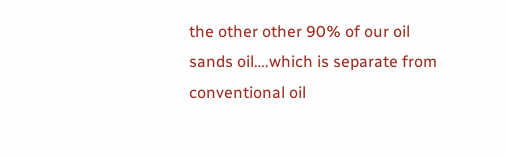the other other 90% of our oil sands oil….which is separate from conventional oil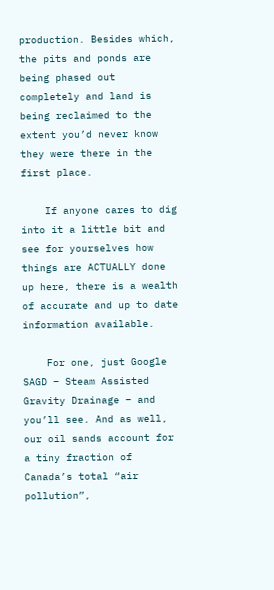production. Besides which, the pits and ponds are being phased out completely and land is being reclaimed to the extent you’d never know they were there in the first place.

    If anyone cares to dig into it a little bit and see for yourselves how things are ACTUALLY done up here, there is a wealth of accurate and up to date information available.

    For one, just Google SAGD – Steam Assisted Gravity Drainage – and you’ll see. And as well, our oil sands account for a tiny fraction of Canada’s total “air pollution”,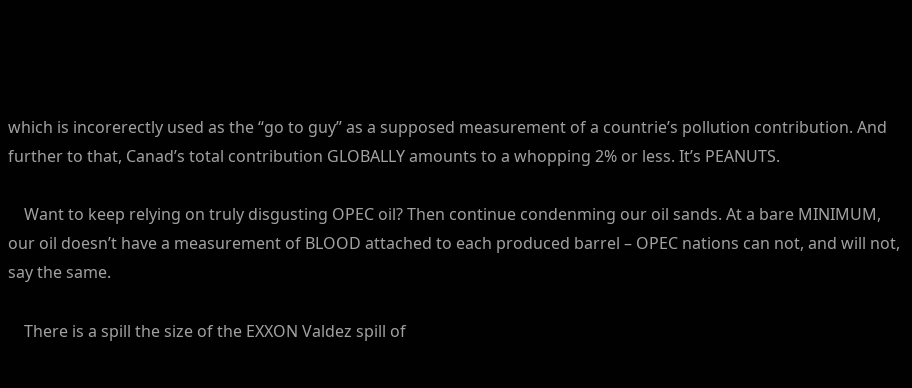which is incorerectly used as the “go to guy” as a supposed measurement of a countrie’s pollution contribution. And further to that, Canad’s total contribution GLOBALLY amounts to a whopping 2% or less. It’s PEANUTS.

    Want to keep relying on truly disgusting OPEC oil? Then continue condenming our oil sands. At a bare MINIMUM, our oil doesn’t have a measurement of BLOOD attached to each produced barrel – OPEC nations can not, and will not, say the same.

    There is a spill the size of the EXXON Valdez spill of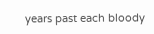years past each bloody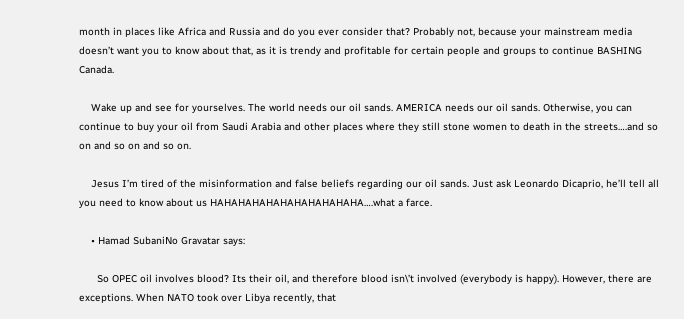month in places like Africa and Russia and do you ever consider that? Probably not, because your mainstream media doesn’t want you to know about that, as it is trendy and profitable for certain people and groups to continue BASHING Canada.

    Wake up and see for yourselves. The world needs our oil sands. AMERICA needs our oil sands. Otherwise, you can continue to buy your oil from Saudi Arabia and other places where they still stone women to death in the streets….and so on and so on and so on.

    Jesus I’m tired of the misinformation and false beliefs regarding our oil sands. Just ask Leonardo Dicaprio, he’ll tell all you need to know about us HAHAHAHAHAHAHAHAHAHAHA….what a farce.

    • Hamad SubaniNo Gravatar says:

      So OPEC oil involves blood? Its their oil, and therefore blood isn\’t involved (everybody is happy). However, there are exceptions. When NATO took over Libya recently, that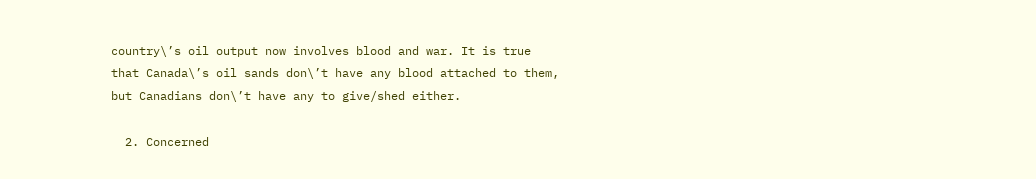country\’s oil output now involves blood and war. It is true that Canada\’s oil sands don\’t have any blood attached to them, but Canadians don\’t have any to give/shed either.

  2. Concerned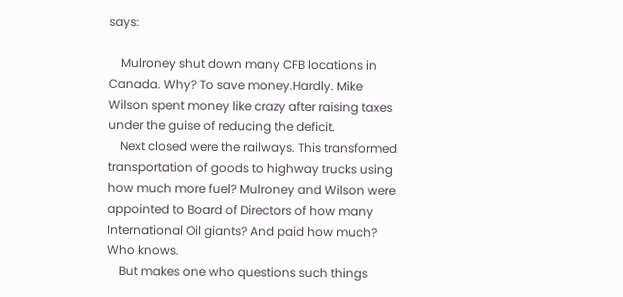says:

    Mulroney shut down many CFB locations in Canada. Why? To save money.Hardly. Mike Wilson spent money like crazy after raising taxes under the guise of reducing the deficit.
    Next closed were the railways. This transformed transportation of goods to highway trucks using how much more fuel? Mulroney and Wilson were appointed to Board of Directors of how many International Oil giants? And paid how much? Who knows.
    But makes one who questions such things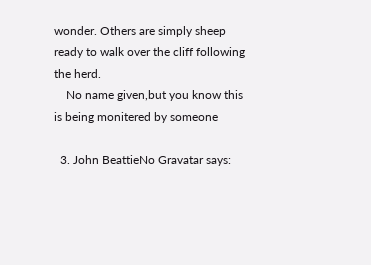wonder. Others are simply sheep ready to walk over the cliff following the herd.
    No name given,but you know this is being monitered by someone

  3. John BeattieNo Gravatar says: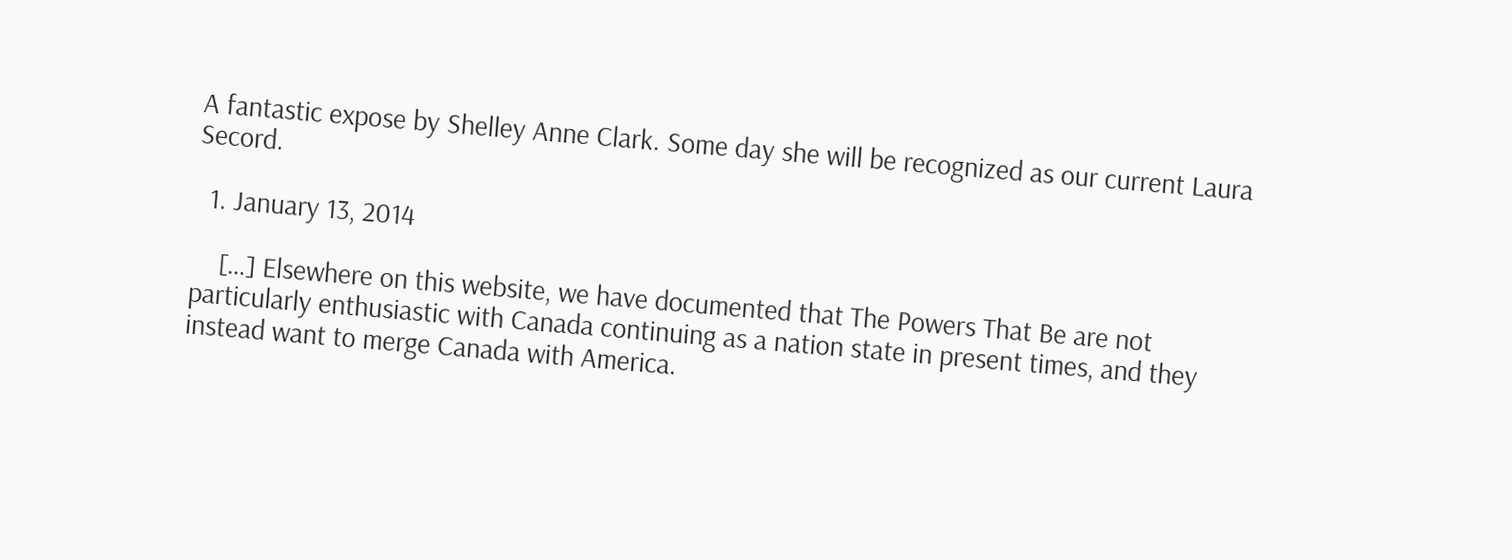A fantastic expose by Shelley Anne Clark. Some day she will be recognized as our current Laura Secord.

  1. January 13, 2014

    […] Elsewhere on this website, we have documented that The Powers That Be are not particularly enthusiastic with Canada continuing as a nation state in present times, and they instead want to merge Canada with America.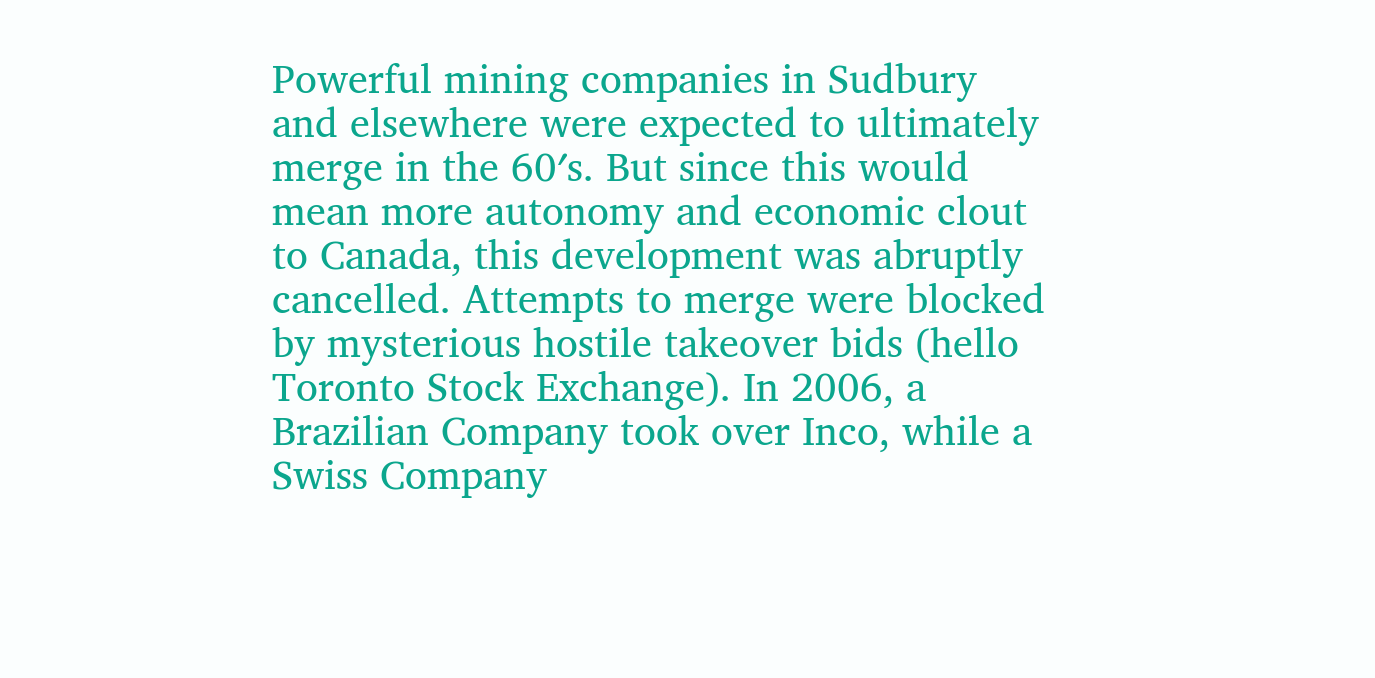Powerful mining companies in Sudbury and elsewhere were expected to ultimately merge in the 60′s. But since this would mean more autonomy and economic clout to Canada, this development was abruptly cancelled. Attempts to merge were blocked by mysterious hostile takeover bids (hello Toronto Stock Exchange). In 2006, a Brazilian Company took over Inco, while a Swiss Company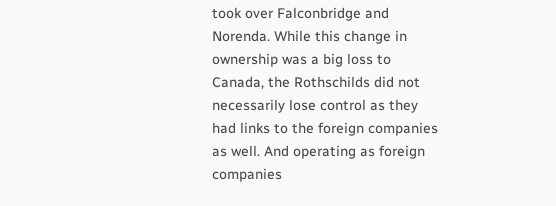took over Falconbridge and Norenda. While this change in ownership was a big loss to Canada, the Rothschilds did not necessarily lose control as they had links to the foreign companies as well. And operating as foreign companies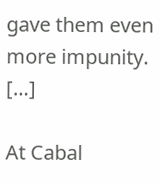gave them even more impunity. […]

At Cabal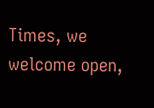Times, we welcome open,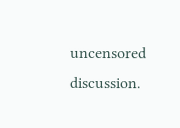uncensored discussion.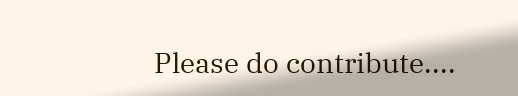Please do contribute....